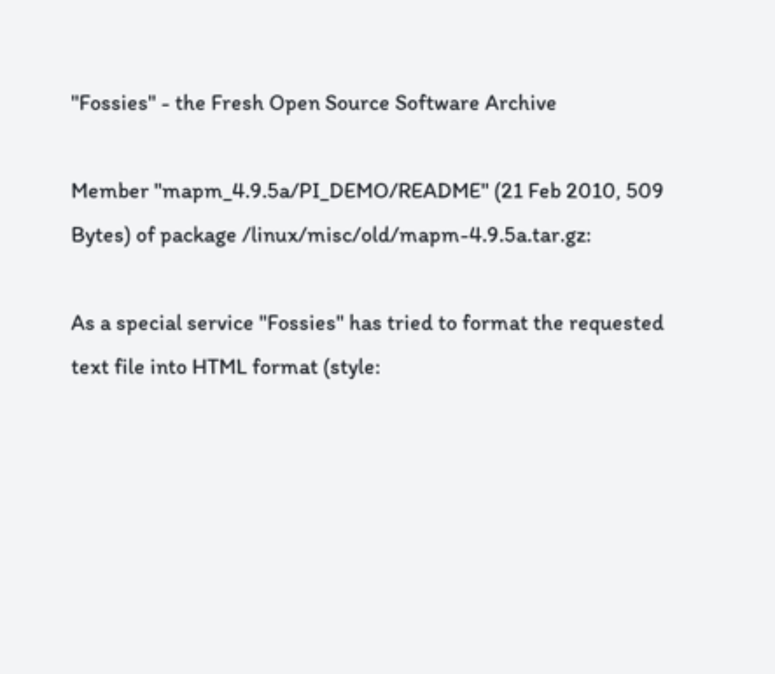"Fossies" - the Fresh Open Source Software Archive

Member "mapm_4.9.5a/PI_DEMO/README" (21 Feb 2010, 509 Bytes) of package /linux/misc/old/mapm-4.9.5a.tar.gz:

As a special service "Fossies" has tried to format the requested text file into HTML format (style: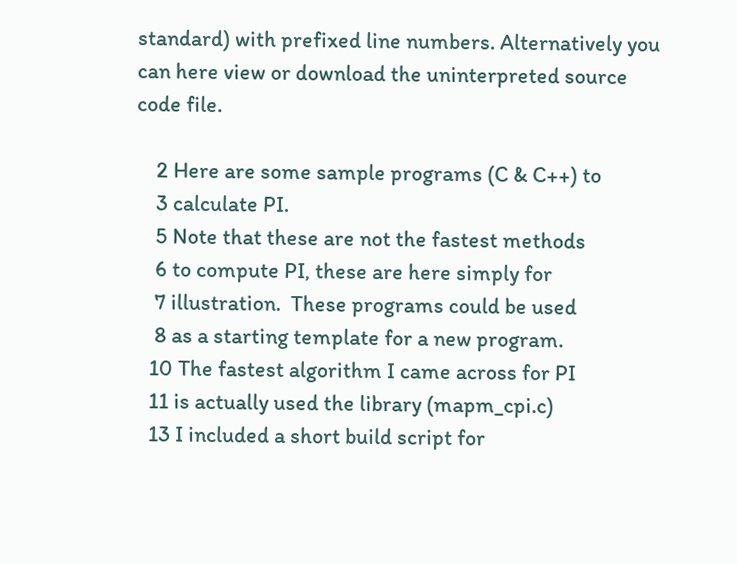standard) with prefixed line numbers. Alternatively you can here view or download the uninterpreted source code file.

    2 Here are some sample programs (C & C++) to
    3 calculate PI.
    5 Note that these are not the fastest methods
    6 to compute PI, these are here simply for
    7 illustration.  These programs could be used
    8 as a starting template for a new program.
   10 The fastest algorithm I came across for PI
   11 is actually used the library (mapm_cpi.c)
   13 I included a short build script for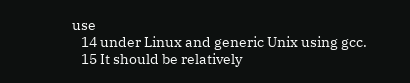use
   14 under Linux and generic Unix using gcc.
   15 It should be relatively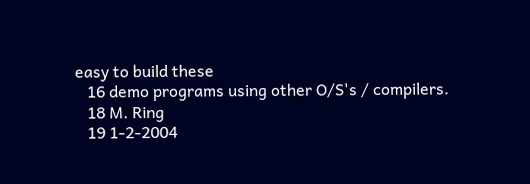easy to build these
   16 demo programs using other O/S's / compilers.
   18 M. Ring
   19 1-2-2004